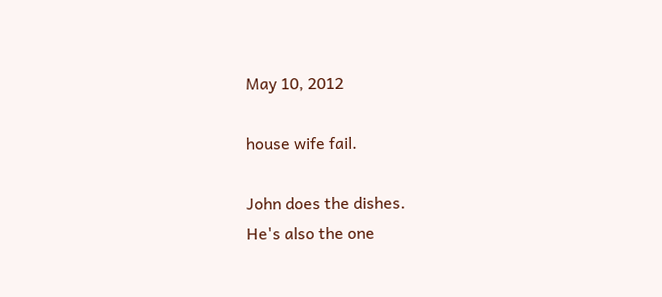May 10, 2012

house wife fail.

John does the dishes.
He's also the one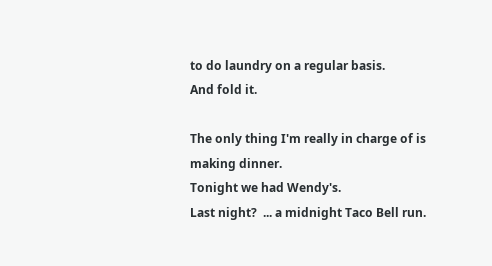to do laundry on a regular basis.
And fold it.

The only thing I'm really in charge of is making dinner.
Tonight we had Wendy's.
Last night?  ... a midnight Taco Bell run.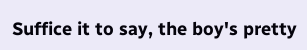Suffice it to say, the boy's pretty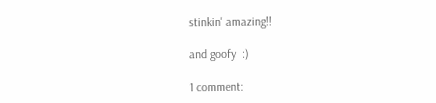stinkin' amazing!!

and goofy  :)

1 comment: